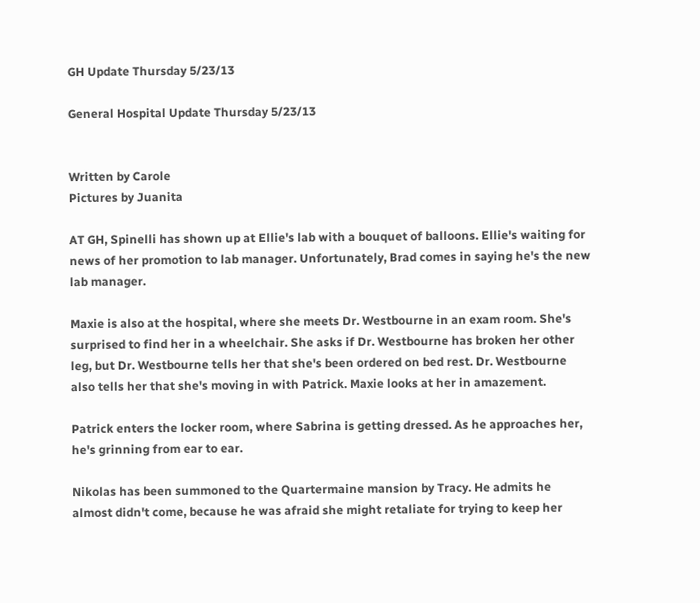GH Update Thursday 5/23/13

General Hospital Update Thursday 5/23/13


Written by Carole
Pictures by Juanita

AT GH, Spinelli has shown up at Ellie's lab with a bouquet of balloons. Ellie's waiting for news of her promotion to lab manager. Unfortunately, Brad comes in saying he's the new lab manager.

Maxie is also at the hospital, where she meets Dr. Westbourne in an exam room. She's surprised to find her in a wheelchair. She asks if Dr. Westbourne has broken her other leg, but Dr. Westbourne tells her that she's been ordered on bed rest. Dr. Westbourne also tells her that she's moving in with Patrick. Maxie looks at her in amazement.

Patrick enters the locker room, where Sabrina is getting dressed. As he approaches her, he's grinning from ear to ear.

Nikolas has been summoned to the Quartermaine mansion by Tracy. He admits he almost didn't come, because he was afraid she might retaliate for trying to keep her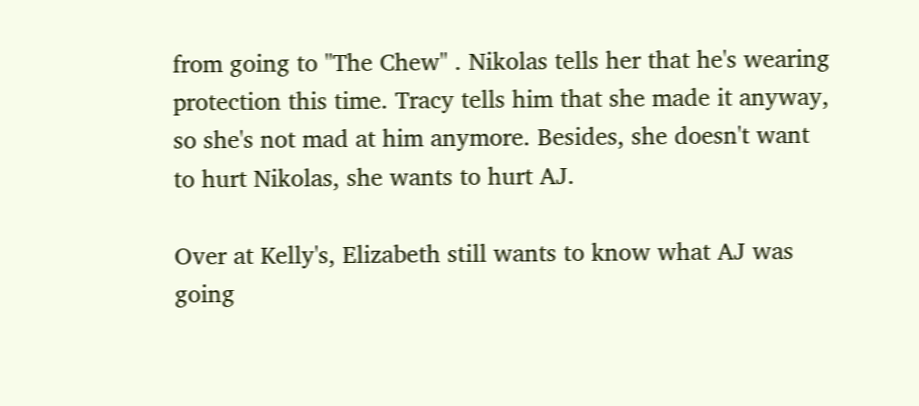from going to "The Chew" . Nikolas tells her that he's wearing protection this time. Tracy tells him that she made it anyway, so she's not mad at him anymore. Besides, she doesn't want to hurt Nikolas, she wants to hurt AJ.

Over at Kelly's, Elizabeth still wants to know what AJ was going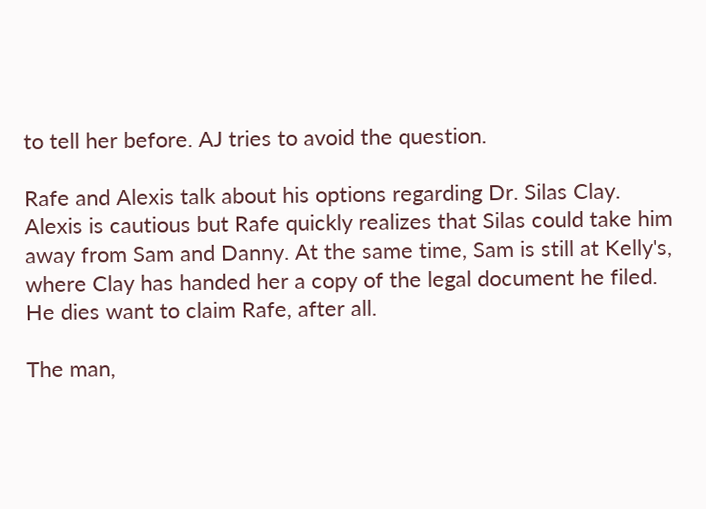to tell her before. AJ tries to avoid the question.

Rafe and Alexis talk about his options regarding Dr. Silas Clay. Alexis is cautious but Rafe quickly realizes that Silas could take him away from Sam and Danny. At the same time, Sam is still at Kelly's, where Clay has handed her a copy of the legal document he filed. He dies want to claim Rafe, after all.

The man,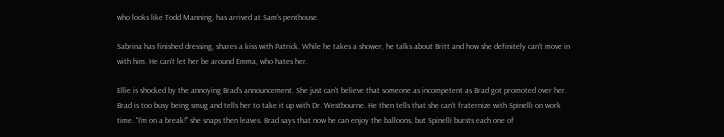who looks like Todd Manning, has arrived at Sam's penthouse.

Sabrina has finished dressing, shares a kiss with Patrick. While he takes a shower, he talks about Britt and how she definitely can't move in with him. He can't let her be around Emma, who hates her.

Ellie is shocked by the annoying Brad's announcement. She just can't believe that someone as incompetent as Brad got promoted over her. Brad is too busy being smug and tells her to take it up with Dr. Westbourne. He then tells that she can't fraternize with Spinelli on work time. "I'm on a break!" she snaps then leaves. Brad says that now he can enjoy the balloons, but Spinelli bursts each one of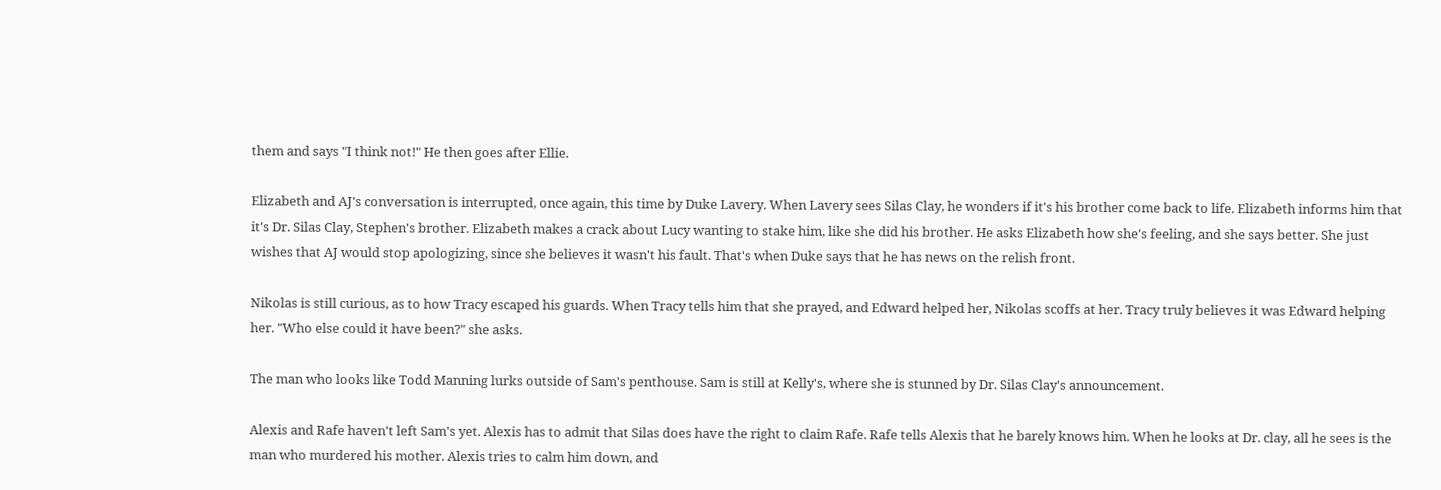them and says "I think not!" He then goes after Ellie.

Elizabeth and AJ's conversation is interrupted, once again, this time by Duke Lavery. When Lavery sees Silas Clay, he wonders if it's his brother come back to life. Elizabeth informs him that it's Dr. Silas Clay, Stephen's brother. Elizabeth makes a crack about Lucy wanting to stake him, like she did his brother. He asks Elizabeth how she's feeling, and she says better. She just wishes that AJ would stop apologizing, since she believes it wasn't his fault. That's when Duke says that he has news on the relish front.

Nikolas is still curious, as to how Tracy escaped his guards. When Tracy tells him that she prayed, and Edward helped her, Nikolas scoffs at her. Tracy truly believes it was Edward helping her. "Who else could it have been?" she asks.

The man who looks like Todd Manning lurks outside of Sam's penthouse. Sam is still at Kelly's, where she is stunned by Dr. Silas Clay's announcement.

Alexis and Rafe haven't left Sam's yet. Alexis has to admit that Silas does have the right to claim Rafe. Rafe tells Alexis that he barely knows him. When he looks at Dr. clay, all he sees is the man who murdered his mother. Alexis tries to calm him down, and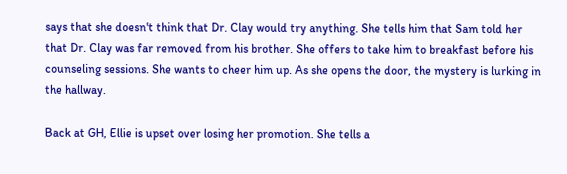says that she doesn't think that Dr. Clay would try anything. She tells him that Sam told her that Dr. Clay was far removed from his brother. She offers to take him to breakfast before his counseling sessions. She wants to cheer him up. As she opens the door, the mystery is lurking in the hallway.

Back at GH, Ellie is upset over losing her promotion. She tells a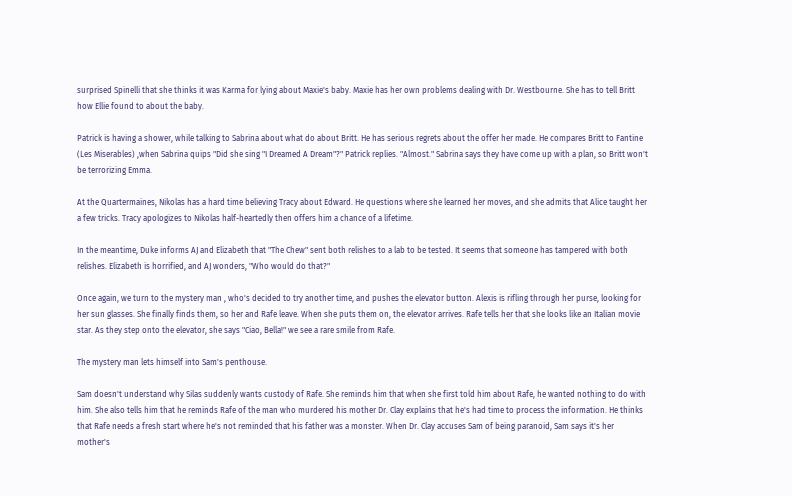surprised Spinelli that she thinks it was Karma for lying about Maxie's baby. Maxie has her own problems dealing with Dr. Westbourne. She has to tell Britt how Ellie found to about the baby.

Patrick is having a shower, while talking to Sabrina about what do about Britt. He has serious regrets about the offer her made. He compares Britt to Fantine (Les Miserables) ,when Sabrina quips "Did she sing "I Dreamed A Dream"?" Patrick replies. "Almost." Sabrina says they have come up with a plan, so Britt won't be terrorizing Emma.

At the Quartermaines, Nikolas has a hard time believing Tracy about Edward. He questions where she learned her moves, and she admits that Alice taught her a few tricks. Tracy apologizes to Nikolas half-heartedly then offers him a chance of a lifetime.

In the meantime, Duke informs AJ and Elizabeth that "The Chew" sent both relishes to a lab to be tested. It seems that someone has tampered with both relishes. Elizabeth is horrified, and AJ wonders, "Who would do that?"

Once again, we turn to the mystery man , who's decided to try another time, and pushes the elevator button. Alexis is rifling through her purse, looking for her sun glasses. She finally finds them, so her and Rafe leave. When she puts them on, the elevator arrives. Rafe tells her that she looks like an Italian movie star. As they step onto the elevator, she says "Ciao, Bella!" we see a rare smile from Rafe.

The mystery man lets himself into Sam's penthouse.

Sam doesn't understand why Silas suddenly wants custody of Rafe. She reminds him that when she first told him about Rafe, he wanted nothing to do with him. She also tells him that he reminds Rafe of the man who murdered his mother Dr. Clay explains that he's had time to process the information. He thinks that Rafe needs a fresh start where he's not reminded that his father was a monster. When Dr. Clay accuses Sam of being paranoid, Sam says it's her mother's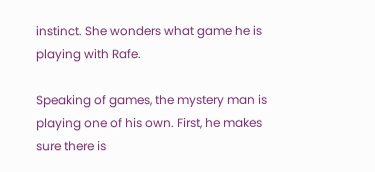instinct. She wonders what game he is playing with Rafe.

Speaking of games, the mystery man is playing one of his own. First, he makes sure there is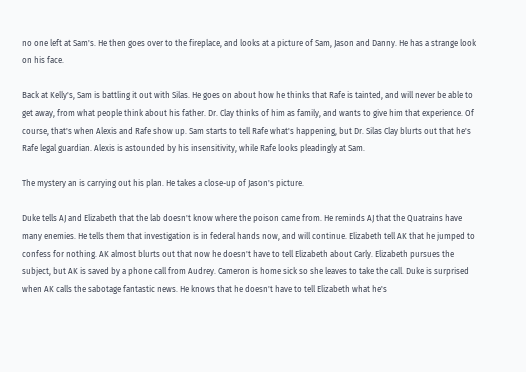no one left at Sam's. He then goes over to the fireplace, and looks at a picture of Sam, Jason and Danny. He has a strange look on his face.

Back at Kelly's, Sam is battling it out with Silas. He goes on about how he thinks that Rafe is tainted, and will never be able to get away, from what people think about his father. Dr. Clay thinks of him as family, and wants to give him that experience. Of course, that's when Alexis and Rafe show up. Sam starts to tell Rafe what's happening, but Dr. Silas Clay blurts out that he's Rafe legal guardian. Alexis is astounded by his insensitivity, while Rafe looks pleadingly at Sam.

The mystery an is carrying out his plan. He takes a close-up of Jason's picture.

Duke tells AJ and Elizabeth that the lab doesn't know where the poison came from. He reminds AJ that the Quatrains have many enemies. He tells them that investigation is in federal hands now, and will continue. Elizabeth tell AK that he jumped to confess for nothing. AK almost blurts out that now he doesn't have to tell Elizabeth about Carly. Elizabeth pursues the subject, but AK is saved by a phone call from Audrey. Cameron is home sick so she leaves to take the call. Duke is surprised when AK calls the sabotage fantastic news. He knows that he doesn't have to tell Elizabeth what he's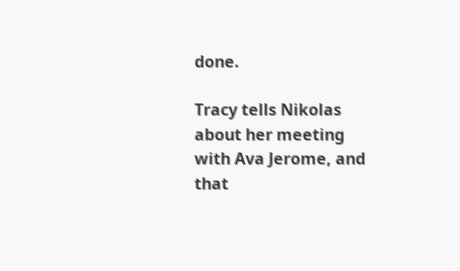done.

Tracy tells Nikolas about her meeting with Ava Jerome, and that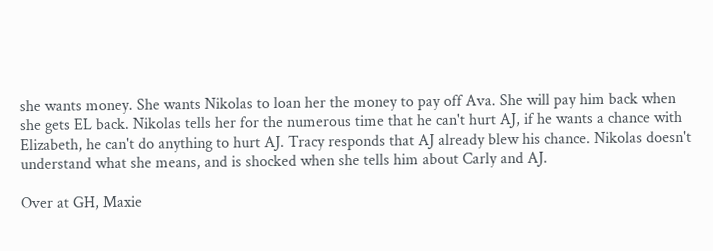she wants money. She wants Nikolas to loan her the money to pay off Ava. She will pay him back when she gets EL back. Nikolas tells her for the numerous time that he can't hurt AJ, if he wants a chance with Elizabeth, he can't do anything to hurt AJ. Tracy responds that AJ already blew his chance. Nikolas doesn't understand what she means, and is shocked when she tells him about Carly and AJ.

Over at GH, Maxie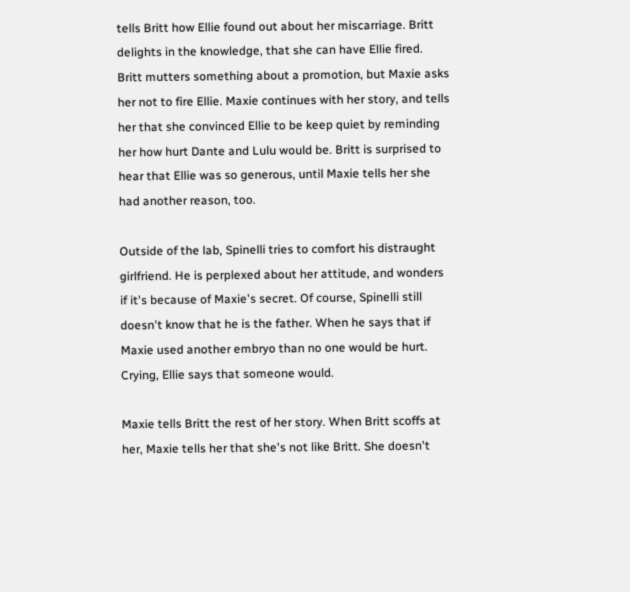tells Britt how Ellie found out about her miscarriage. Britt delights in the knowledge, that she can have Ellie fired. Britt mutters something about a promotion, but Maxie asks her not to fire Ellie. Maxie continues with her story, and tells her that she convinced Ellie to be keep quiet by reminding her how hurt Dante and Lulu would be. Britt is surprised to hear that Ellie was so generous, until Maxie tells her she had another reason, too.

Outside of the lab, Spinelli tries to comfort his distraught girlfriend. He is perplexed about her attitude, and wonders if it's because of Maxie's secret. Of course, Spinelli still doesn't know that he is the father. When he says that if Maxie used another embryo than no one would be hurt. Crying, Ellie says that someone would.

Maxie tells Britt the rest of her story. When Britt scoffs at her, Maxie tells her that she's not like Britt. She doesn't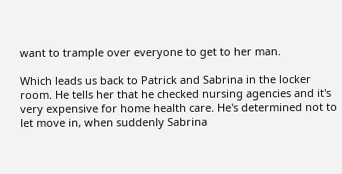want to trample over everyone to get to her man.

Which leads us back to Patrick and Sabrina in the locker room. He tells her that he checked nursing agencies and it's very expensive for home health care. He's determined not to let move in, when suddenly Sabrina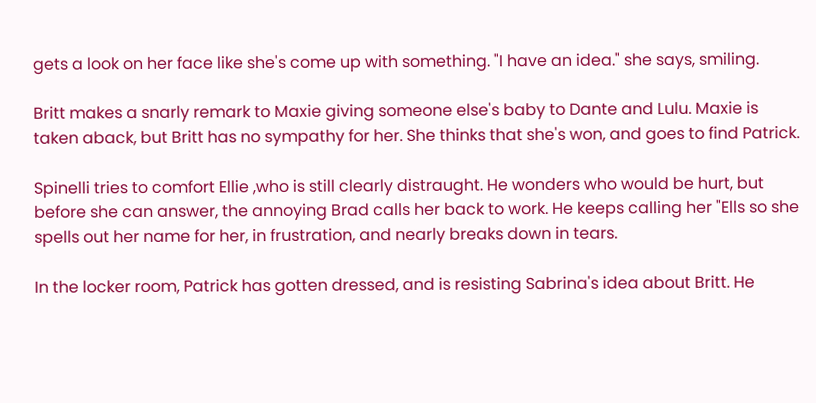gets a look on her face like she's come up with something. "I have an idea." she says, smiling.

Britt makes a snarly remark to Maxie giving someone else's baby to Dante and Lulu. Maxie is taken aback, but Britt has no sympathy for her. She thinks that she's won, and goes to find Patrick.

Spinelli tries to comfort Ellie ,who is still clearly distraught. He wonders who would be hurt, but before she can answer, the annoying Brad calls her back to work. He keeps calling her "Ells so she spells out her name for her, in frustration, and nearly breaks down in tears.

In the locker room, Patrick has gotten dressed, and is resisting Sabrina's idea about Britt. He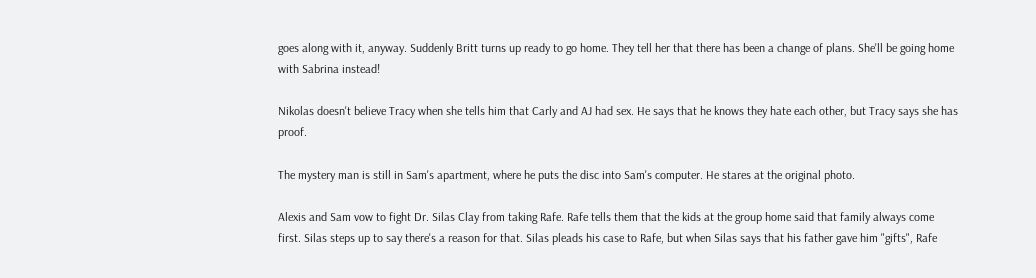goes along with it, anyway. Suddenly Britt turns up ready to go home. They tell her that there has been a change of plans. She'll be going home with Sabrina instead!

Nikolas doesn't believe Tracy when she tells him that Carly and AJ had sex. He says that he knows they hate each other, but Tracy says she has proof.

The mystery man is still in Sam's apartment, where he puts the disc into Sam's computer. He stares at the original photo.

Alexis and Sam vow to fight Dr. Silas Clay from taking Rafe. Rafe tells them that the kids at the group home said that family always come first. Silas steps up to say there's a reason for that. Silas pleads his case to Rafe, but when Silas says that his father gave him "gifts", Rafe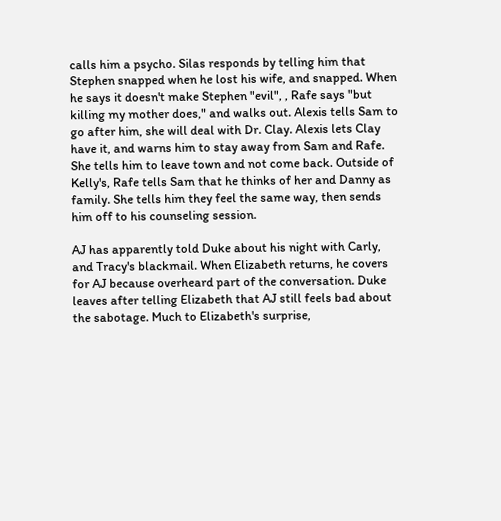calls him a psycho. Silas responds by telling him that Stephen snapped when he lost his wife, and snapped. When he says it doesn't make Stephen "evil", , Rafe says "but killing my mother does," and walks out. Alexis tells Sam to go after him, she will deal with Dr. Clay. Alexis lets Clay have it, and warns him to stay away from Sam and Rafe. She tells him to leave town and not come back. Outside of Kelly's, Rafe tells Sam that he thinks of her and Danny as family. She tells him they feel the same way, then sends him off to his counseling session.

AJ has apparently told Duke about his night with Carly, and Tracy's blackmail. When Elizabeth returns, he covers for AJ because overheard part of the conversation. Duke leaves after telling Elizabeth that AJ still feels bad about the sabotage. Much to Elizabeth's surprise,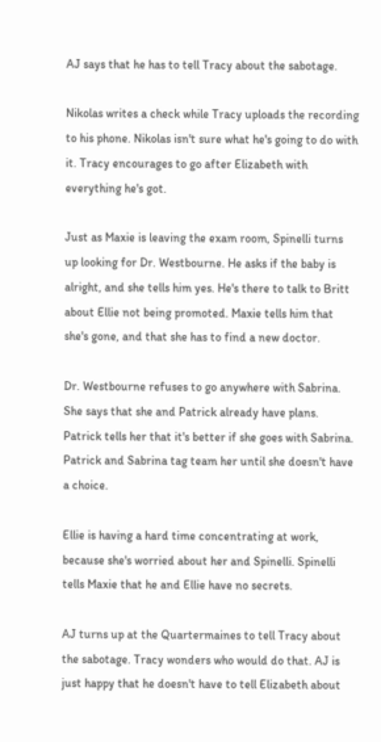AJ says that he has to tell Tracy about the sabotage.

Nikolas writes a check while Tracy uploads the recording to his phone. Nikolas isn't sure what he's going to do with it. Tracy encourages to go after Elizabeth with everything he's got.

Just as Maxie is leaving the exam room, Spinelli turns up looking for Dr. Westbourne. He asks if the baby is alright, and she tells him yes. He's there to talk to Britt about Ellie not being promoted. Maxie tells him that she's gone, and that she has to find a new doctor.

Dr. Westbourne refuses to go anywhere with Sabrina. She says that she and Patrick already have plans. Patrick tells her that it's better if she goes with Sabrina. Patrick and Sabrina tag team her until she doesn't have a choice.

Ellie is having a hard time concentrating at work, because she's worried about her and Spinelli. Spinelli tells Maxie that he and Ellie have no secrets.

AJ turns up at the Quartermaines to tell Tracy about the sabotage. Tracy wonders who would do that. AJ is just happy that he doesn't have to tell Elizabeth about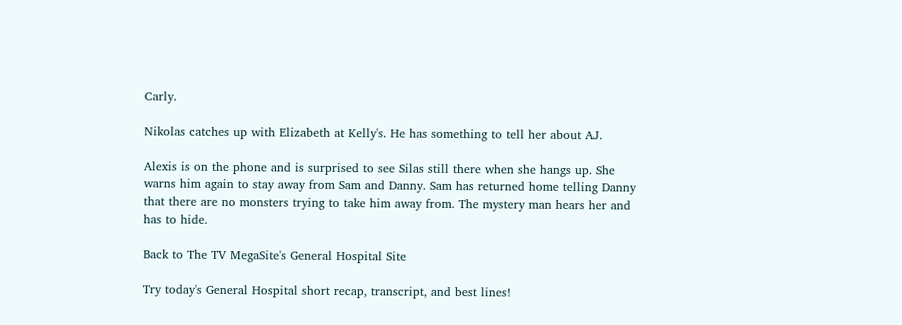Carly.

Nikolas catches up with Elizabeth at Kelly's. He has something to tell her about AJ.

Alexis is on the phone and is surprised to see Silas still there when she hangs up. She warns him again to stay away from Sam and Danny. Sam has returned home telling Danny that there are no monsters trying to take him away from. The mystery man hears her and has to hide.

Back to The TV MegaSite's General Hospital Site

Try today's General Hospital short recap, transcript, and best lines!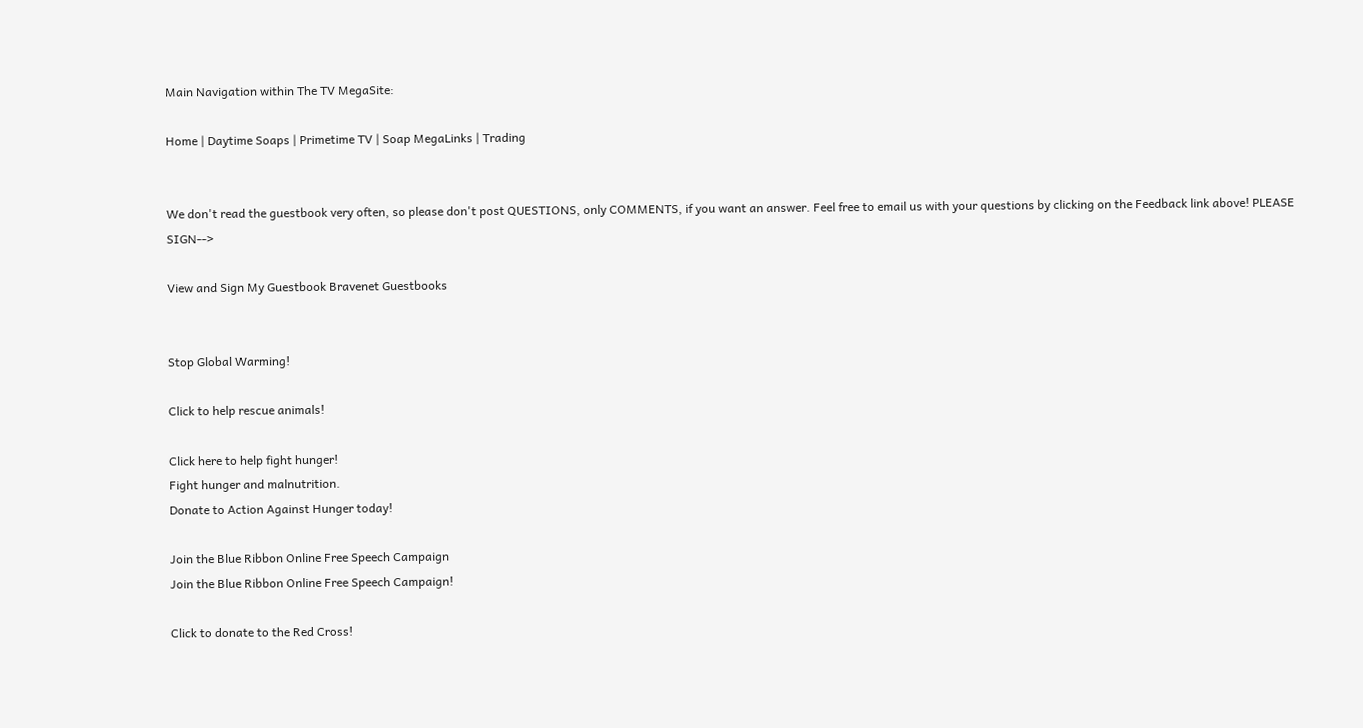Main Navigation within The TV MegaSite:

Home | Daytime Soaps | Primetime TV | Soap MegaLinks | Trading


We don't read the guestbook very often, so please don't post QUESTIONS, only COMMENTS, if you want an answer. Feel free to email us with your questions by clicking on the Feedback link above! PLEASE SIGN-->

View and Sign My Guestbook Bravenet Guestbooks


Stop Global Warming!

Click to help rescue animals!

Click here to help fight hunger!
Fight hunger and malnutrition.
Donate to Action Against Hunger today!

Join the Blue Ribbon Online Free Speech Campaign
Join the Blue Ribbon Online Free Speech Campaign!

Click to donate to the Red Cross!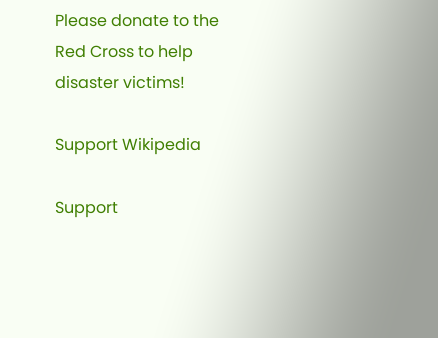Please donate to the Red Cross to help disaster victims!

Support Wikipedia

Support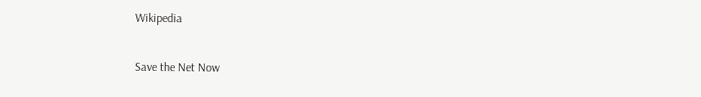Wikipedia

Save the Net Now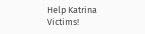Help Katrina Victims!